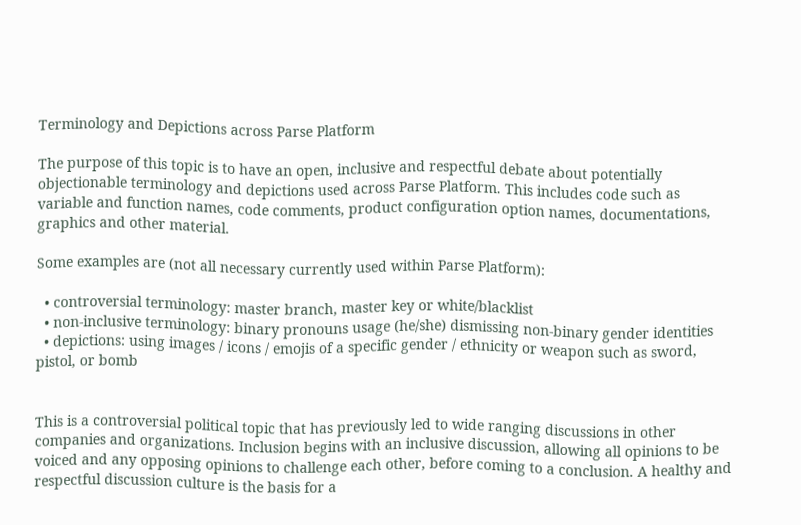Terminology and Depictions across Parse Platform

The purpose of this topic is to have an open, inclusive and respectful debate about potentially objectionable terminology and depictions used across Parse Platform. This includes code such as variable and function names, code comments, product configuration option names, documentations, graphics and other material.

Some examples are (not all necessary currently used within Parse Platform):

  • controversial terminology: master branch, master key or white/blacklist
  • non-inclusive terminology: binary pronouns usage (he/she) dismissing non-binary gender identities
  • depictions: using images / icons / emojis of a specific gender / ethnicity or weapon such as sword, pistol, or bomb


This is a controversial political topic that has previously led to wide ranging discussions in other companies and organizations. Inclusion begins with an inclusive discussion, allowing all opinions to be voiced and any opposing opinions to challenge each other, before coming to a conclusion. A healthy and respectful discussion culture is the basis for a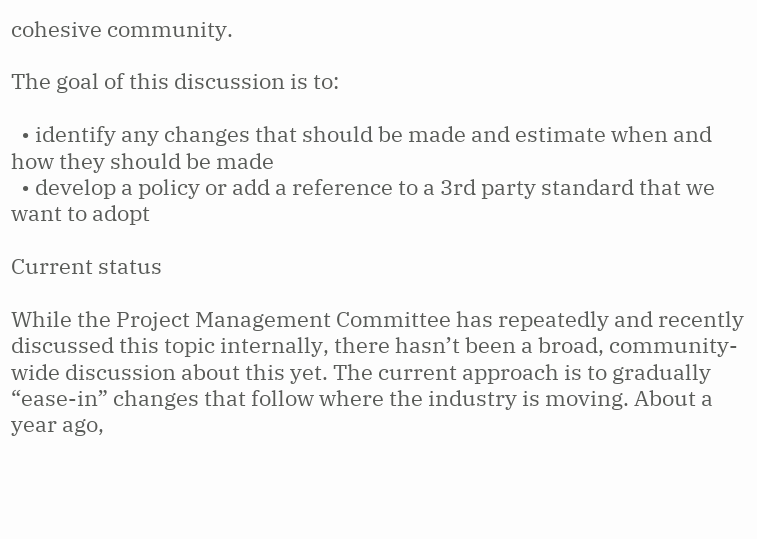cohesive community.

The goal of this discussion is to:

  • identify any changes that should be made and estimate when and how they should be made
  • develop a policy or add a reference to a 3rd party standard that we want to adopt

Current status

While the Project Management Committee has repeatedly and recently discussed this topic internally, there hasn’t been a broad, community-wide discussion about this yet. The current approach is to gradually “ease-in” changes that follow where the industry is moving. About a year ago,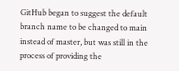GitHub began to suggest the default branch name to be changed to main instead of master, but was still in the process of providing the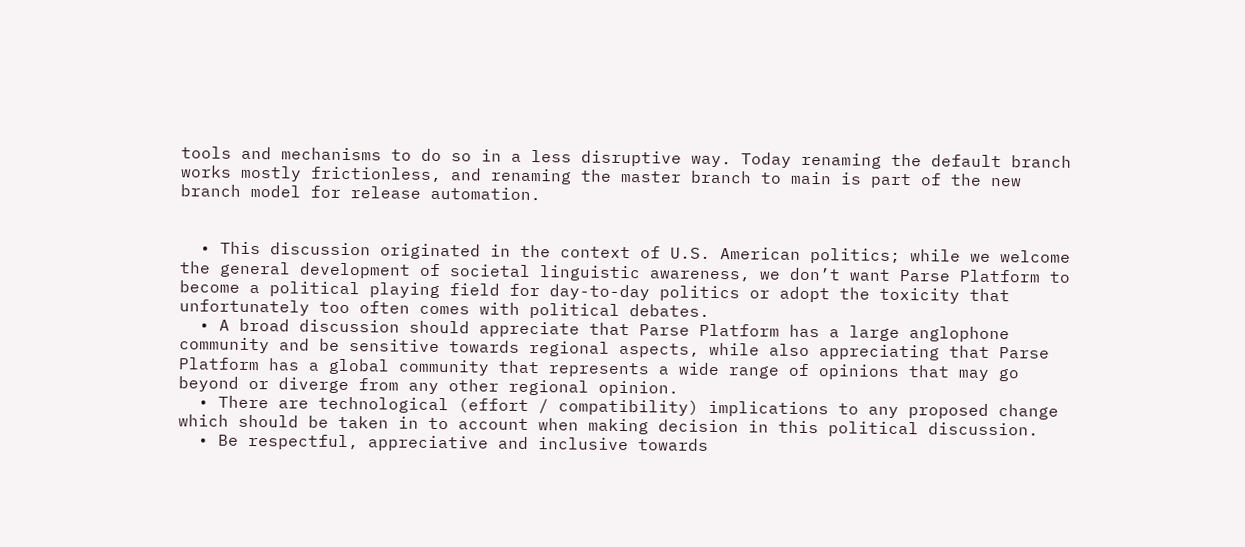tools and mechanisms to do so in a less disruptive way. Today renaming the default branch works mostly frictionless, and renaming the master branch to main is part of the new branch model for release automation.


  • This discussion originated in the context of U.S. American politics; while we welcome the general development of societal linguistic awareness, we don’t want Parse Platform to become a political playing field for day-to-day politics or adopt the toxicity that unfortunately too often comes with political debates.
  • A broad discussion should appreciate that Parse Platform has a large anglophone community and be sensitive towards regional aspects, while also appreciating that Parse Platform has a global community that represents a wide range of opinions that may go beyond or diverge from any other regional opinion.
  • There are technological (effort / compatibility) implications to any proposed change which should be taken in to account when making decision in this political discussion.
  • Be respectful, appreciative and inclusive towards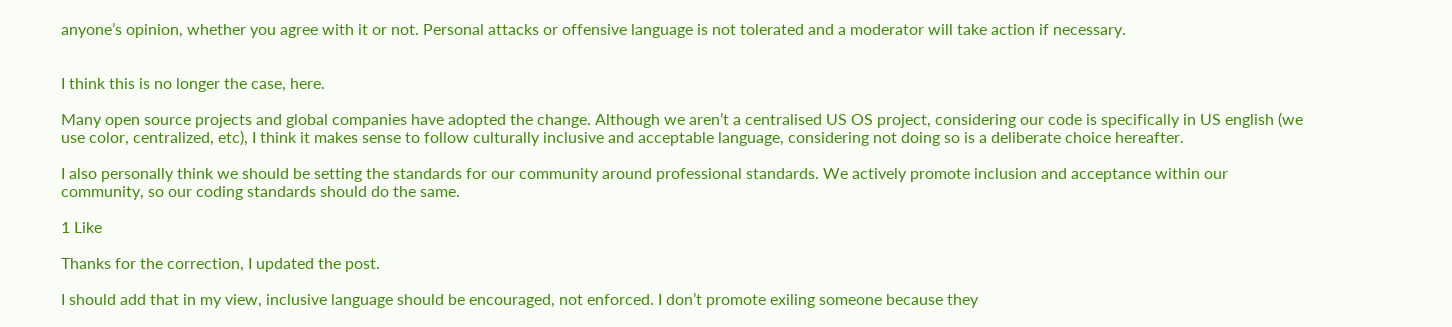anyone’s opinion, whether you agree with it or not. Personal attacks or offensive language is not tolerated and a moderator will take action if necessary.


I think this is no longer the case, here.

Many open source projects and global companies have adopted the change. Although we aren’t a centralised US OS project, considering our code is specifically in US english (we use color, centralized, etc), I think it makes sense to follow culturally inclusive and acceptable language, considering not doing so is a deliberate choice hereafter.

I also personally think we should be setting the standards for our community around professional standards. We actively promote inclusion and acceptance within our community, so our coding standards should do the same.

1 Like

Thanks for the correction, I updated the post.

I should add that in my view, inclusive language should be encouraged, not enforced. I don’t promote exiling someone because they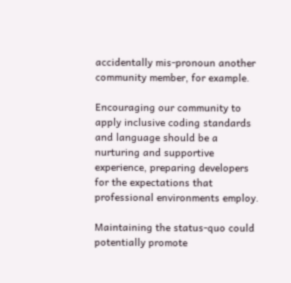accidentally mis-pronoun another community member, for example.

Encouraging our community to apply inclusive coding standards and language should be a nurturing and supportive experience, preparing developers for the expectations that professional environments employ.

Maintaining the status-quo could potentially promote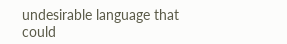undesirable language that could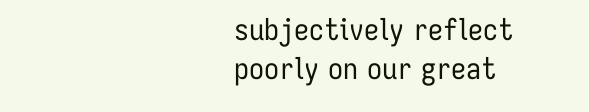subjectively reflect poorly on our great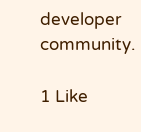developer community.

1 Like